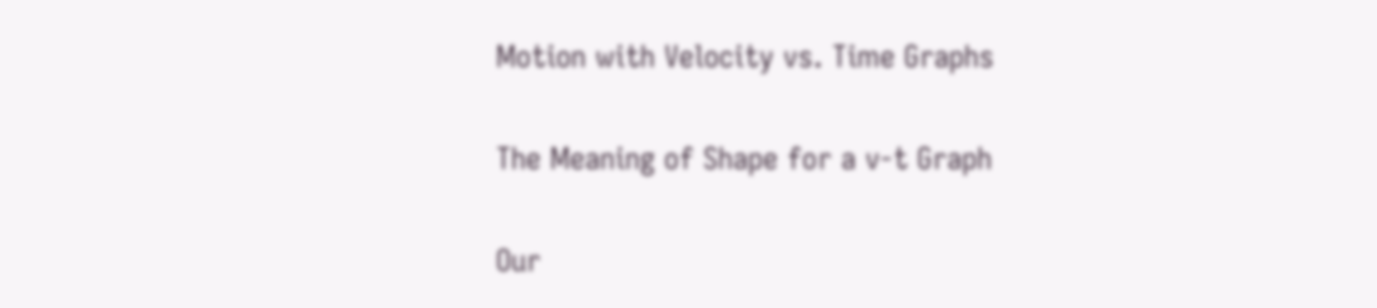Motion with Velocity vs. Time Graphs

The Meaning of Shape for a v-t Graph

Our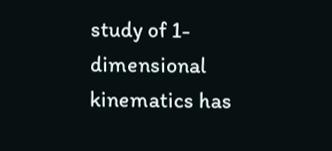study of 1-dimensional kinematics has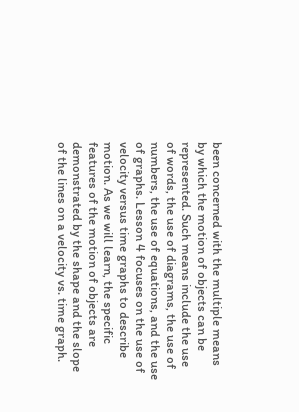been concerned with the multiple means by which the motion of objects can be represented. Such means include the use of words, the use of diagrams, the use of numbers, the use of equations, and the use of graphs. Lesson 4 focuses on the use of velocity versus time graphs to describe motion. As we will learn, the specific features of the motion of objects are demonstrated by the shape and the slope of the lines on a velocity vs. time graph.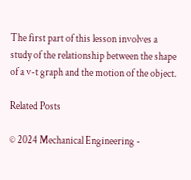The first part of this lesson involves a study of the relationship between the shape of a v-t graph and the motion of the object.

Related Posts

© 2024 Mechanical Engineering -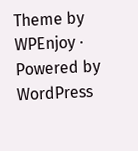Theme by WPEnjoy · Powered by WordPress